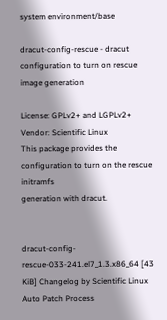system environment/base

dracut-config-rescue - dracut configuration to turn on rescue image generation

License: GPLv2+ and LGPLv2+
Vendor: Scientific Linux
This package provides the configuration to turn on the rescue initramfs
generation with dracut.


dracut-config-rescue-033-241.el7_1.3.x86_64 [43 KiB] Changelog by Scientific Linux Auto Patch Process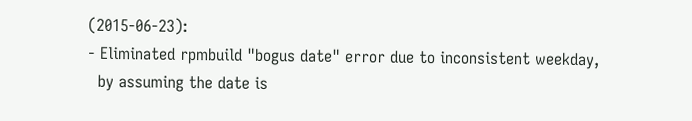(2015-06-23):
- Eliminated rpmbuild "bogus date" error due to inconsistent weekday,
  by assuming the date is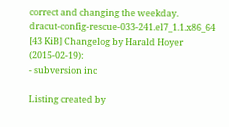correct and changing the weekday.
dracut-config-rescue-033-241.el7_1.1.x86_64 [43 KiB] Changelog by Harald Hoyer (2015-02-19):
- subversion inc

Listing created by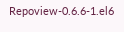Repoview-0.6.6-1.el6